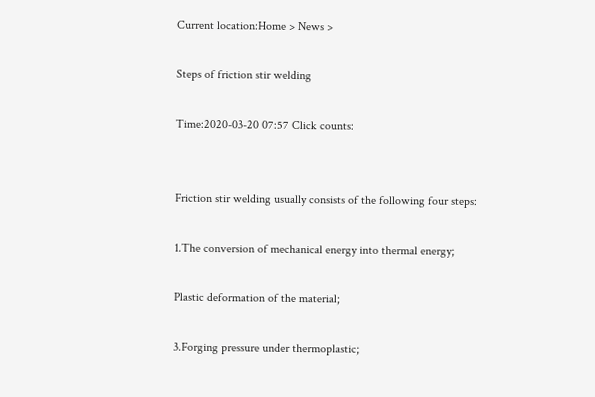Current location:Home > News >

Steps of friction stir welding

Time:2020-03-20 07:57 Click counts:


Friction stir welding usually consists of the following four steps:

1.The conversion of mechanical energy into thermal energy;

Plastic deformation of the material;

3.Forging pressure under thermoplastic;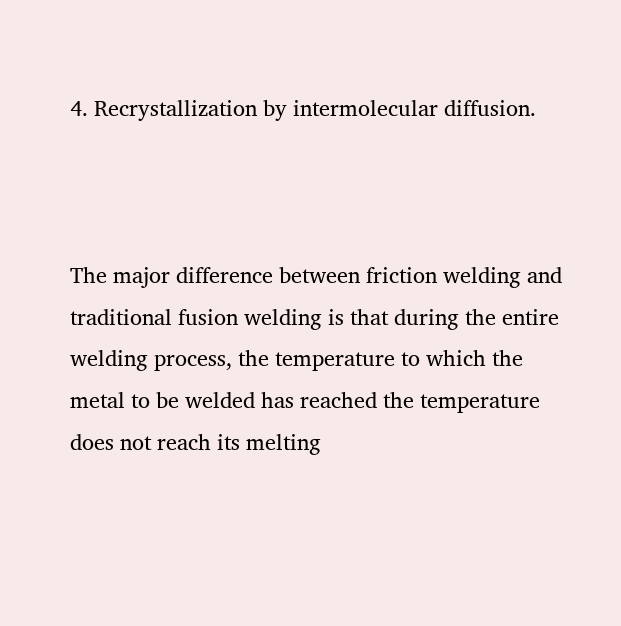4. Recrystallization by intermolecular diffusion.



The major difference between friction welding and traditional fusion welding is that during the entire welding process, the temperature to which the metal to be welded has reached the temperature does not reach its melting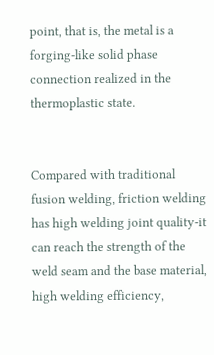point, that is, the metal is a forging-like solid phase connection realized in the thermoplastic state.


Compared with traditional fusion welding, friction welding has high welding joint quality-it can reach the strength of the weld seam and the base material, high welding efficiency,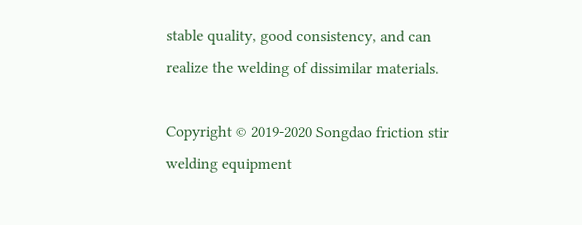stable quality, good consistency, and can realize the welding of dissimilar materials.

Copyright © 2019-2020 Songdao friction stir welding equipment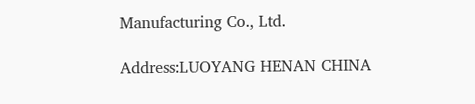Manufacturing Co., Ltd.

Address:LUOYANG HENAN CHINA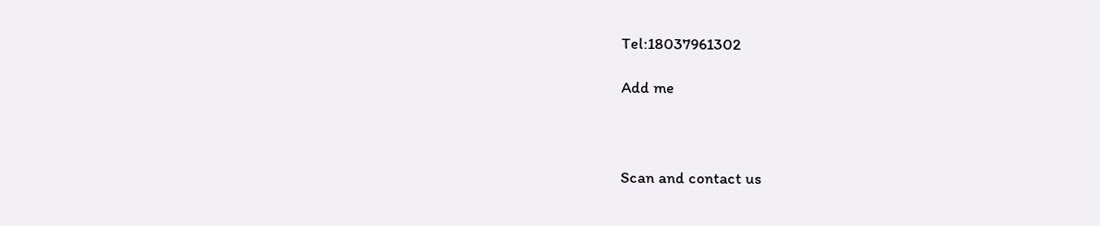Tel:18037961302

Add me



Scan and contact us